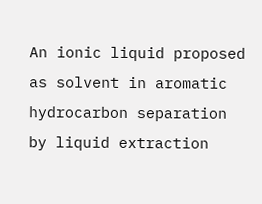An ionic liquid proposed as solvent in aromatic hydrocarbon separation by liquid extraction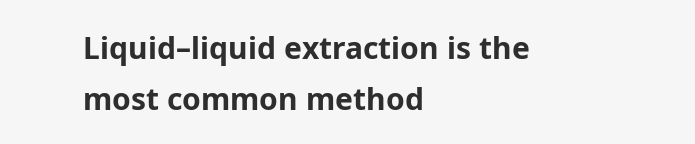Liquid–liquid extraction is the most common method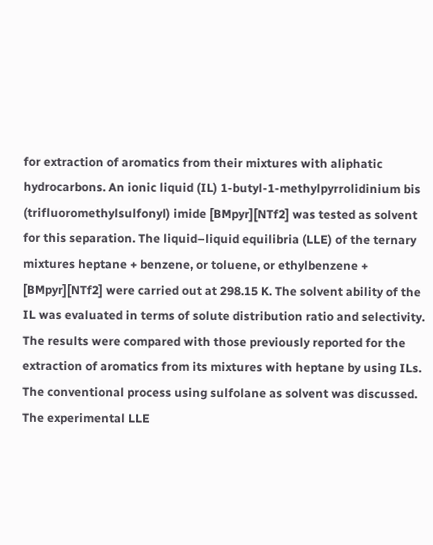for extraction of aromatics from their mixtures with aliphatic hydrocarbons. An ionic liquid (IL) 1-butyl-1-methylpyrrolidinium bis (trifluoromethylsulfonyl) imide [BMpyr][NTf2] was tested as solvent for this separation. The liquid–liquid equilibria (LLE) of the ternary mixtures heptane + benzene, or toluene, or ethylbenzene + [BMpyr][NTf2] were carried out at 298.15 K. The solvent ability of the IL was evaluated in terms of solute distribution ratio and selectivity. The results were compared with those previously reported for the extraction of aromatics from its mixtures with heptane by using ILs. The conventional process using sulfolane as solvent was discussed. The experimental LLE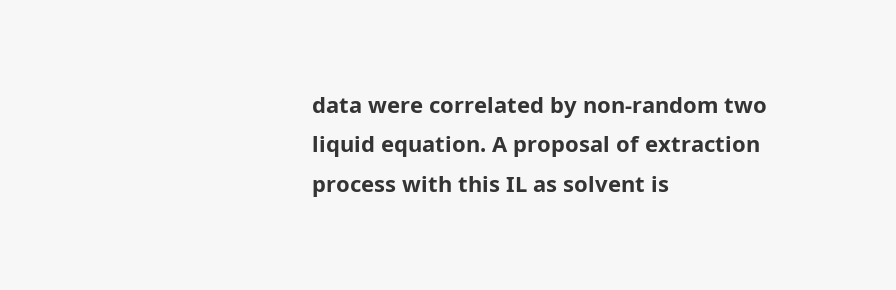data were correlated by non-random two liquid equation. A proposal of extraction process with this IL as solvent is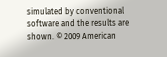simulated by conventional software and the results are shown. © 2009 American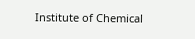Institute of Chemical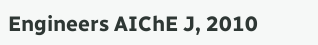Engineers AIChE J, 2010